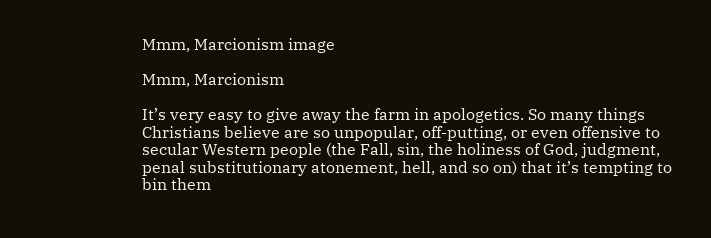Mmm, Marcionism image

Mmm, Marcionism

It’s very easy to give away the farm in apologetics. So many things Christians believe are so unpopular, off-putting, or even offensive to secular Western people (the Fall, sin, the holiness of God, judgment, penal substitutionary atonement, hell, and so on) that it’s tempting to bin them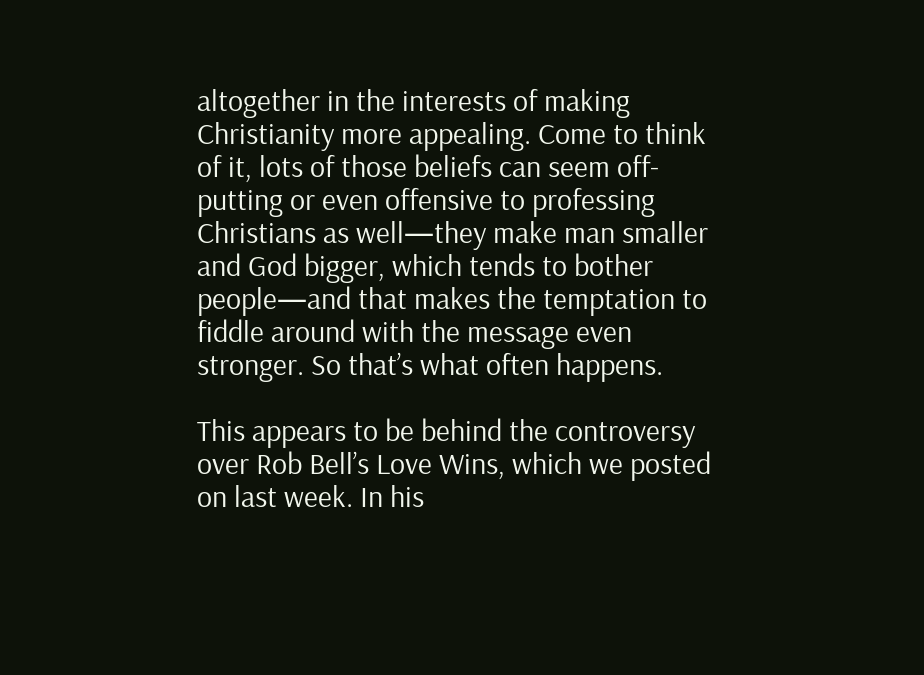altogether in the interests of making Christianity more appealing. Come to think of it, lots of those beliefs can seem off-putting or even offensive to professing Christians as well—they make man smaller and God bigger, which tends to bother people—and that makes the temptation to fiddle around with the message even stronger. So that’s what often happens.

This appears to be behind the controversy over Rob Bell’s Love Wins, which we posted on last week. In his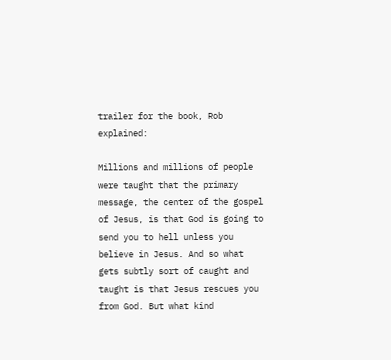trailer for the book, Rob explained:

Millions and millions of people were taught that the primary message, the center of the gospel of Jesus, is that God is going to send you to hell unless you believe in Jesus. And so what gets subtly sort of caught and taught is that Jesus rescues you from God. But what kind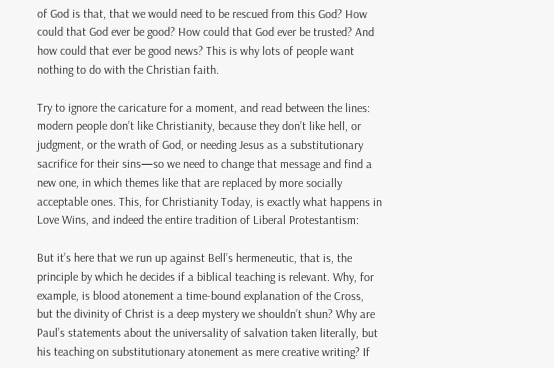of God is that, that we would need to be rescued from this God? How could that God ever be good? How could that God ever be trusted? And how could that ever be good news? This is why lots of people want nothing to do with the Christian faith.

Try to ignore the caricature for a moment, and read between the lines: modern people don’t like Christianity, because they don’t like hell, or judgment, or the wrath of God, or needing Jesus as a substitutionary sacrifice for their sins—so we need to change that message and find a new one, in which themes like that are replaced by more socially acceptable ones. This, for Christianity Today, is exactly what happens in Love Wins, and indeed the entire tradition of Liberal Protestantism:

But it’s here that we run up against Bell’s hermeneutic, that is, the principle by which he decides if a biblical teaching is relevant. Why, for example, is blood atonement a time-bound explanation of the Cross, but the divinity of Christ is a deep mystery we shouldn’t shun? Why are Paul’s statements about the universality of salvation taken literally, but his teaching on substitutionary atonement as mere creative writing? If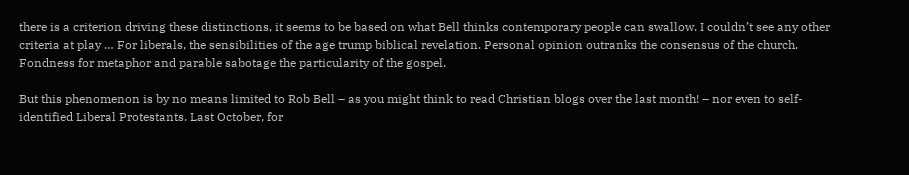there is a criterion driving these distinctions, it seems to be based on what Bell thinks contemporary people can swallow. I couldn’t see any other criteria at play … For liberals, the sensibilities of the age trump biblical revelation. Personal opinion outranks the consensus of the church. Fondness for metaphor and parable sabotage the particularity of the gospel.

But this phenomenon is by no means limited to Rob Bell – as you might think to read Christian blogs over the last month! – nor even to self-identified Liberal Protestants. Last October, for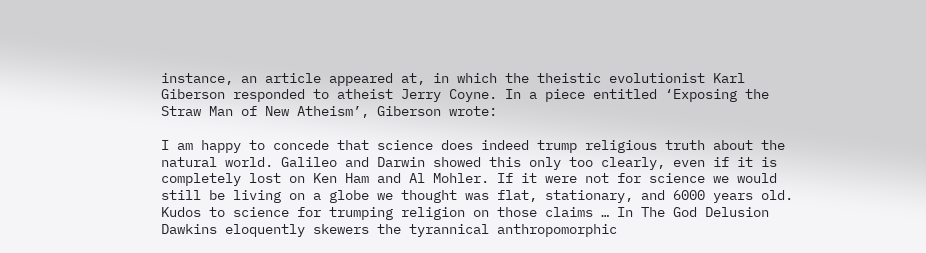instance, an article appeared at, in which the theistic evolutionist Karl Giberson responded to atheist Jerry Coyne. In a piece entitled ‘Exposing the Straw Man of New Atheism’, Giberson wrote:

I am happy to concede that science does indeed trump religious truth about the natural world. Galileo and Darwin showed this only too clearly, even if it is completely lost on Ken Ham and Al Mohler. If it were not for science we would still be living on a globe we thought was flat, stationary, and 6000 years old. Kudos to science for trumping religion on those claims … In The God Delusion Dawkins eloquently skewers the tyrannical anthropomorphic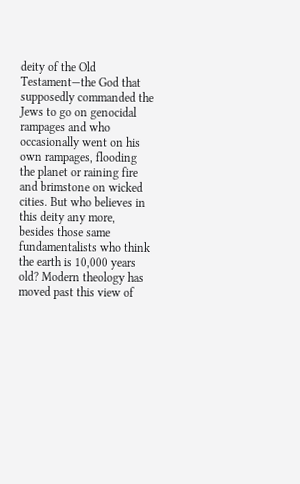deity of the Old Testament—the God that supposedly commanded the Jews to go on genocidal rampages and who occasionally went on his own rampages, flooding the planet or raining fire and brimstone on wicked cities. But who believes in this deity any more, besides those same fundamentalists who think the earth is 10,000 years old? Modern theology has moved past this view of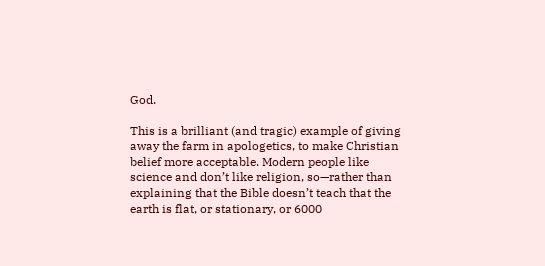God.

This is a brilliant (and tragic) example of giving away the farm in apologetics, to make Christian belief more acceptable. Modern people like science and don’t like religion, so—rather than explaining that the Bible doesn’t teach that the earth is flat, or stationary, or 6000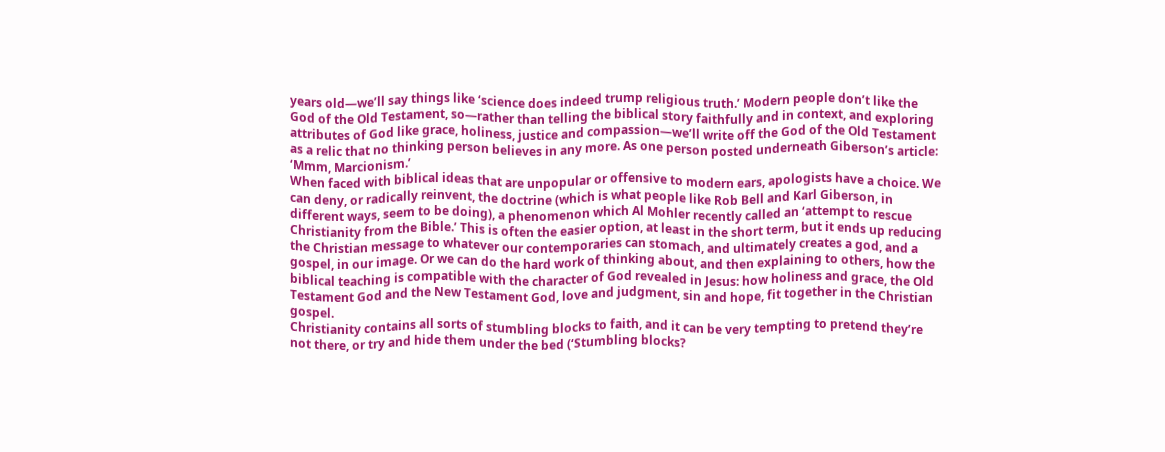years old—we’ll say things like ‘science does indeed trump religious truth.’ Modern people don’t like the God of the Old Testament, so—rather than telling the biblical story faithfully and in context, and exploring attributes of God like grace, holiness, justice and compassion—we’ll write off the God of the Old Testament as a relic that no thinking person believes in any more. As one person posted underneath Giberson’s article: ‘Mmm, Marcionism.’
When faced with biblical ideas that are unpopular or offensive to modern ears, apologists have a choice. We can deny, or radically reinvent, the doctrine (which is what people like Rob Bell and Karl Giberson, in different ways, seem to be doing), a phenomenon which Al Mohler recently called an ‘attempt to rescue Christianity from the Bible.’ This is often the easier option, at least in the short term, but it ends up reducing the Christian message to whatever our contemporaries can stomach, and ultimately creates a god, and a gospel, in our image. Or we can do the hard work of thinking about, and then explaining to others, how the biblical teaching is compatible with the character of God revealed in Jesus: how holiness and grace, the Old Testament God and the New Testament God, love and judgment, sin and hope, fit together in the Christian gospel.
Christianity contains all sorts of stumbling blocks to faith, and it can be very tempting to pretend they’re not there, or try and hide them under the bed (‘Stumbling blocks?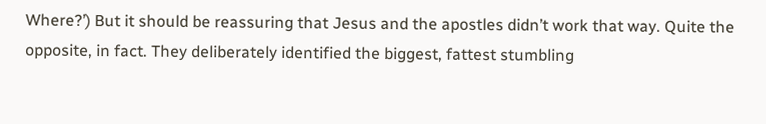Where?’) But it should be reassuring that Jesus and the apostles didn’t work that way. Quite the opposite, in fact. They deliberately identified the biggest, fattest stumbling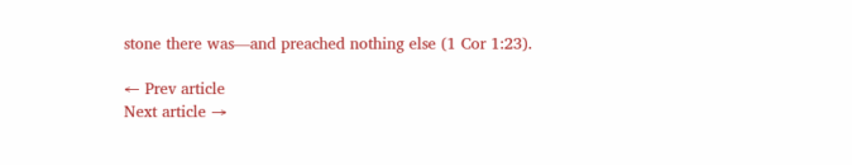stone there was—and preached nothing else (1 Cor 1:23).

← Prev article
Next article →